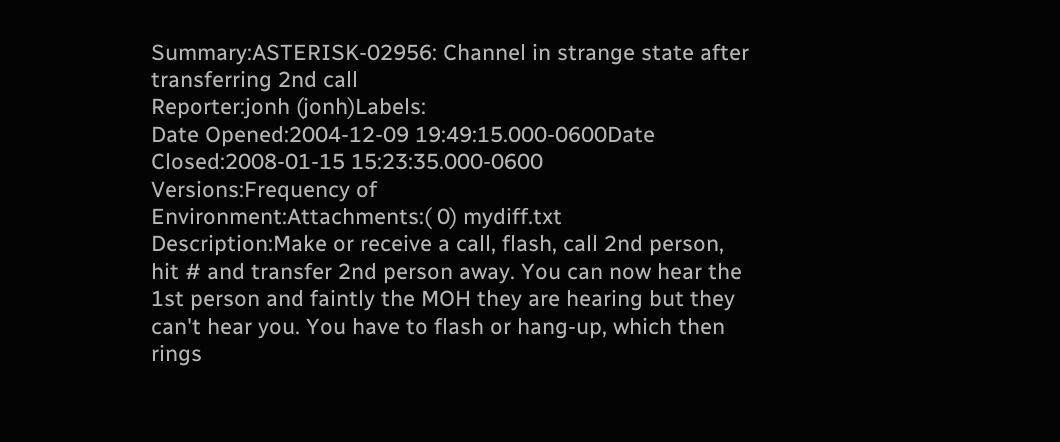Summary:ASTERISK-02956: Channel in strange state after transferring 2nd call
Reporter:jonh (jonh)Labels:
Date Opened:2004-12-09 19:49:15.000-0600Date Closed:2008-01-15 15:23:35.000-0600
Versions:Frequency of
Environment:Attachments:( 0) mydiff.txt
Description:Make or receive a call, flash, call 2nd person, hit # and transfer 2nd person away. You can now hear the 1st person and faintly the MOH they are hearing but they can't hear you. You have to flash or hang-up, which then rings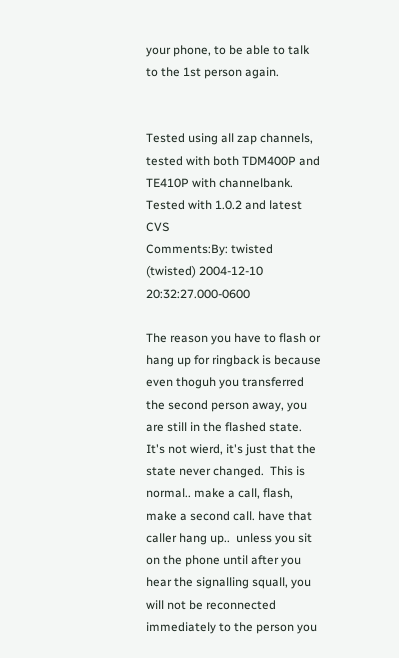your phone, to be able to talk to the 1st person again.


Tested using all zap channels, tested with both TDM400P and TE410P with channelbank.
Tested with 1.0.2 and latest CVS
Comments:By: twisted (twisted) 2004-12-10 20:32:27.000-0600

The reason you have to flash or hang up for ringback is because even thoguh you transferred the second person away, you are still in the flashed state.  It's not wierd, it's just that the state never changed.  This is normal.. make a call, flash, make a second call. have that caller hang up..  unless you sit on the phone until after you hear the signalling squall, you will not be reconnected immediately to the person you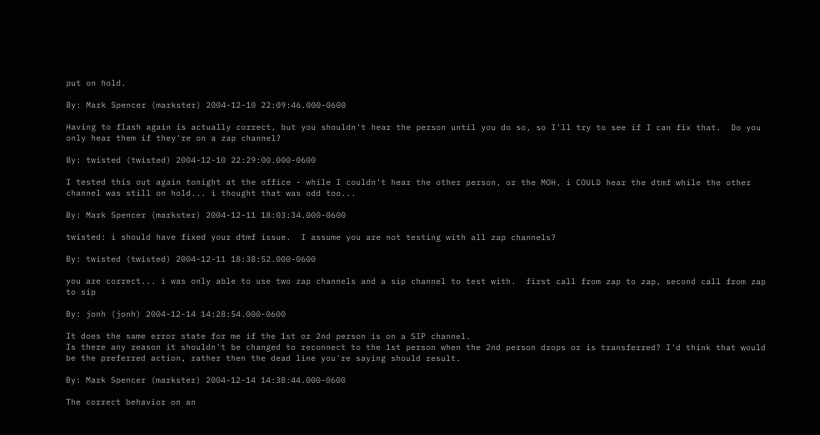put on hold.

By: Mark Spencer (markster) 2004-12-10 22:09:46.000-0600

Having to flash again is actually correct, but you shouldn't hear the person until you do so, so I'll try to see if I can fix that.  Do you only hear them if they're on a zap channel?

By: twisted (twisted) 2004-12-10 22:29:00.000-0600

I tested this out again tonight at the office - while I couldn't hear the other person, or the MOH, i COULD hear the dtmf while the other channel was still on hold... i thought that was odd too...

By: Mark Spencer (markster) 2004-12-11 18:03:34.000-0600

twisted: i should have fixed your dtmf issue.  I assume you are not testing with all zap channels?

By: twisted (twisted) 2004-12-11 18:38:52.000-0600

you are correct... i was only able to use two zap channels and a sip channel to test with.  first call from zap to zap, second call from zap to sip

By: jonh (jonh) 2004-12-14 14:28:54.000-0600

It does the same error state for me if the 1st or 2nd person is on a SIP channel.
Is there any reason it shouldn't be changed to reconnect to the 1st person when the 2nd person drops or is transferred? I'd think that would be the preferred action, rather then the dead line you're saying should result.

By: Mark Spencer (markster) 2004-12-14 14:38:44.000-0600

The correct behavior on an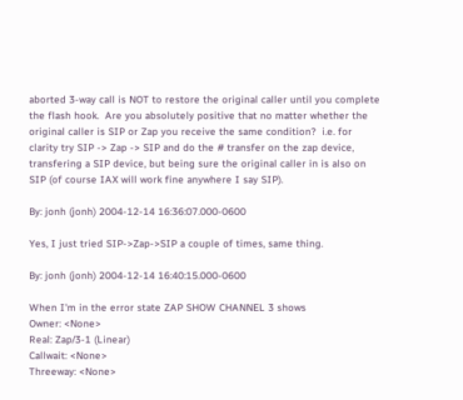aborted 3-way call is NOT to restore the original caller until you complete the flash hook.  Are you absolutely positive that no matter whether the original caller is SIP or Zap you receive the same condition?  i.e. for clarity try SIP -> Zap -> SIP and do the # transfer on the zap device, transfering a SIP device, but being sure the original caller in is also on SIP (of course IAX will work fine anywhere I say SIP).

By: jonh (jonh) 2004-12-14 16:36:07.000-0600

Yes, I just tried SIP->Zap->SIP a couple of times, same thing.

By: jonh (jonh) 2004-12-14 16:40:15.000-0600

When I'm in the error state ZAP SHOW CHANNEL 3 shows
Owner: <None>
Real: Zap/3-1 (Linear)
Callwait: <None>
Threeway: <None>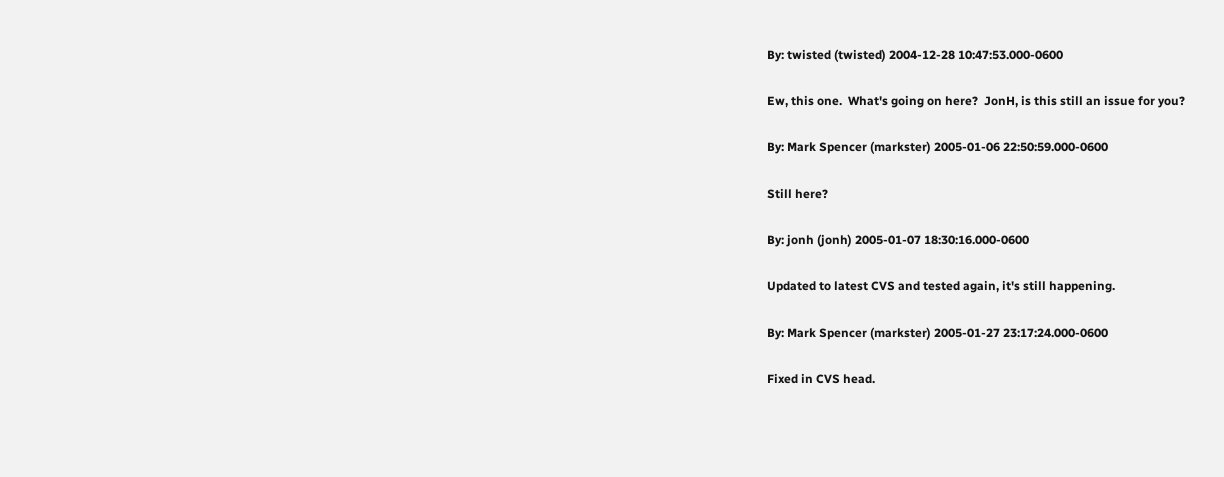By: twisted (twisted) 2004-12-28 10:47:53.000-0600

Ew, this one.  What's going on here?  JonH, is this still an issue for you?

By: Mark Spencer (markster) 2005-01-06 22:50:59.000-0600

Still here?

By: jonh (jonh) 2005-01-07 18:30:16.000-0600

Updated to latest CVS and tested again, it's still happening.

By: Mark Spencer (markster) 2005-01-27 23:17:24.000-0600

Fixed in CVS head.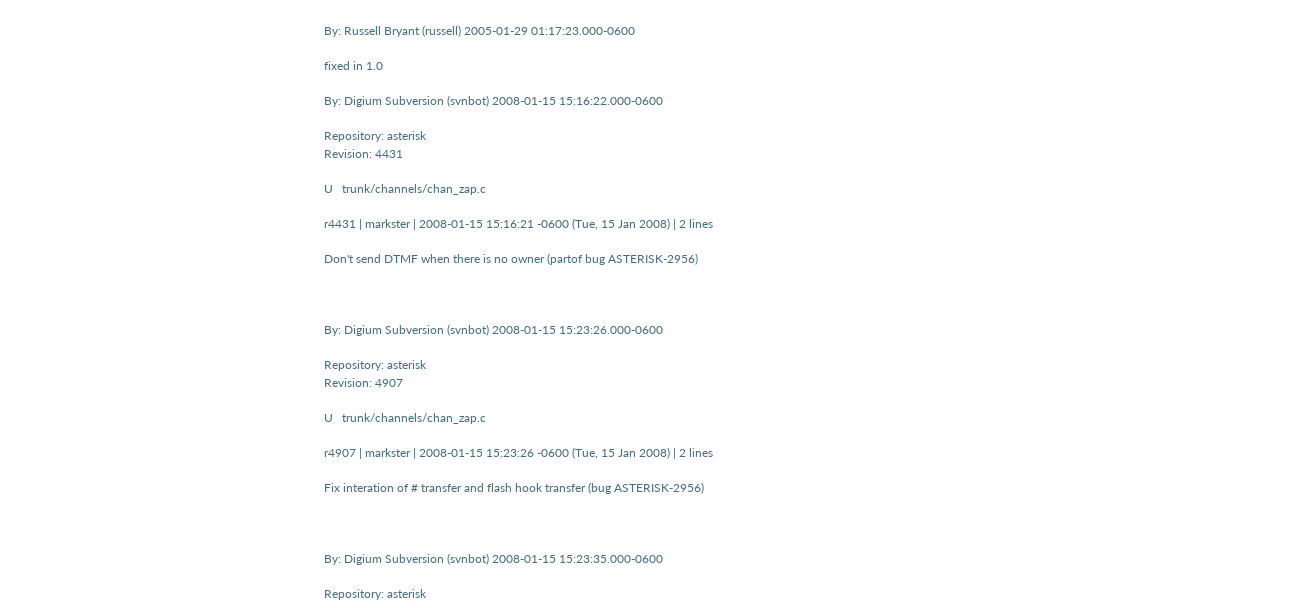By: Russell Bryant (russell) 2005-01-29 01:17:23.000-0600

fixed in 1.0

By: Digium Subversion (svnbot) 2008-01-15 15:16:22.000-0600

Repository: asterisk
Revision: 4431

U   trunk/channels/chan_zap.c

r4431 | markster | 2008-01-15 15:16:21 -0600 (Tue, 15 Jan 2008) | 2 lines

Don't send DTMF when there is no owner (partof bug ASTERISK-2956)



By: Digium Subversion (svnbot) 2008-01-15 15:23:26.000-0600

Repository: asterisk
Revision: 4907

U   trunk/channels/chan_zap.c

r4907 | markster | 2008-01-15 15:23:26 -0600 (Tue, 15 Jan 2008) | 2 lines

Fix interation of # transfer and flash hook transfer (bug ASTERISK-2956)



By: Digium Subversion (svnbot) 2008-01-15 15:23:35.000-0600

Repository: asterisk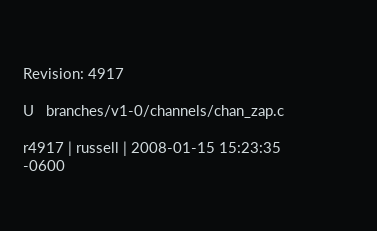Revision: 4917

U   branches/v1-0/channels/chan_zap.c

r4917 | russell | 2008-01-15 15:23:35 -0600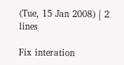(Tue, 15 Jan 2008) | 2 lines

Fix interation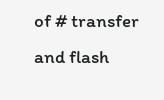of # transfer and flash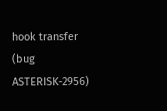hook transfer (bug ASTERISK-2956)